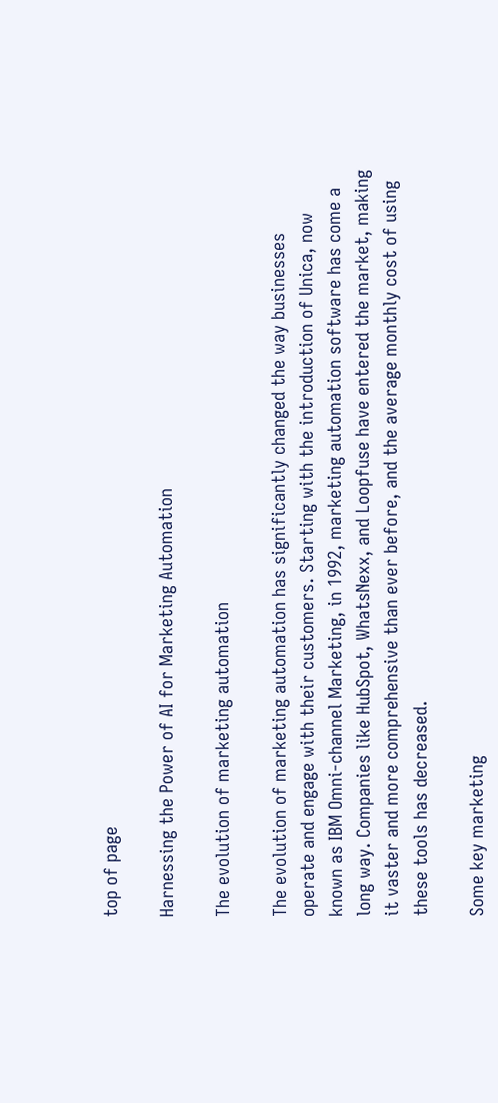top of page

Harnessing the Power of AI for Marketing Automation

The evolution of marketing automation

The evolution of marketing automation has significantly changed the way businesses operate and engage with their customers. Starting with the introduction of Unica, now known as IBM Omni-channel Marketing, in 1992, marketing automation software has come a long way. Companies like HubSpot, WhatsNexx, and Loopfuse have entered the market, making it vaster and more comprehensive than ever before, and the average monthly cost of using these tools has decreased.

Some key marketing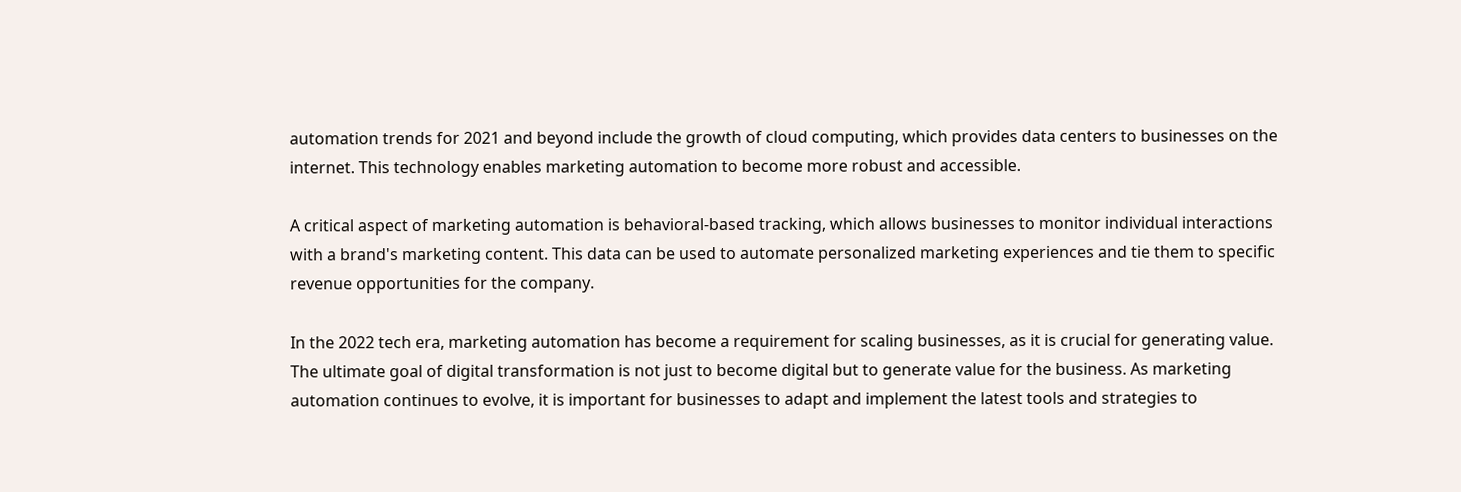automation trends for 2021 and beyond include the growth of cloud computing, which provides data centers to businesses on the internet. This technology enables marketing automation to become more robust and accessible.

A critical aspect of marketing automation is behavioral-based tracking, which allows businesses to monitor individual interactions with a brand's marketing content. This data can be used to automate personalized marketing experiences and tie them to specific revenue opportunities for the company.

In the 2022 tech era, marketing automation has become a requirement for scaling businesses, as it is crucial for generating value. The ultimate goal of digital transformation is not just to become digital but to generate value for the business. As marketing automation continues to evolve, it is important for businesses to adapt and implement the latest tools and strategies to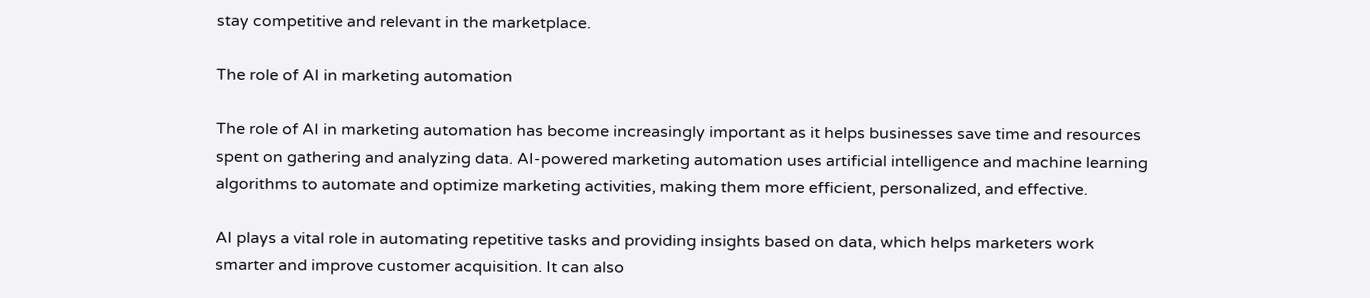stay competitive and relevant in the marketplace.

The role of AI in marketing automation

The role of AI in marketing automation has become increasingly important as it helps businesses save time and resources spent on gathering and analyzing data. AI-powered marketing automation uses artificial intelligence and machine learning algorithms to automate and optimize marketing activities, making them more efficient, personalized, and effective.

AI plays a vital role in automating repetitive tasks and providing insights based on data, which helps marketers work smarter and improve customer acquisition. It can also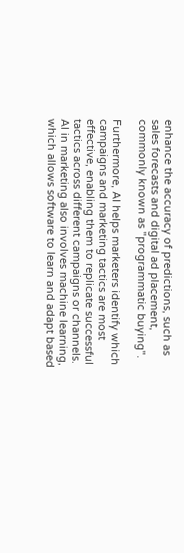enhance the accuracy of predictions, such as sales forecasts and digital ad placement, commonly known as "programmatic buying".

Furthermore, AI helps marketers identify which campaigns and marketing tactics are most effective, enabling them to replicate successful tactics across different campaigns or channels. AI in marketing also involves machine learning, which allows software to learn and adapt based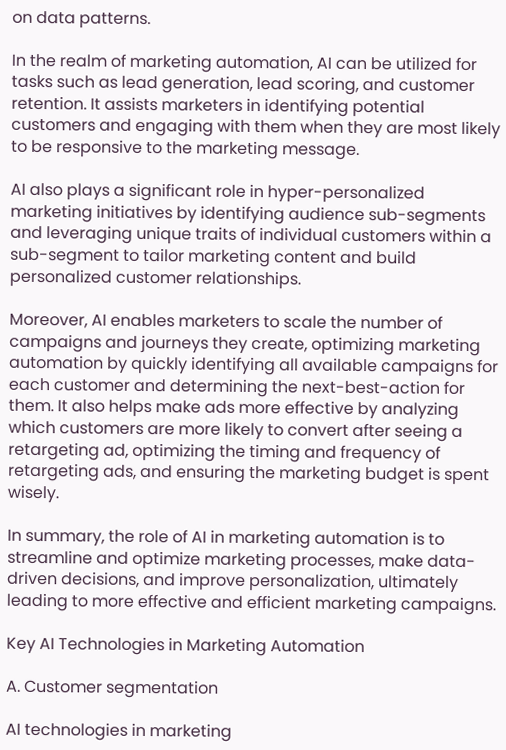on data patterns.

In the realm of marketing automation, AI can be utilized for tasks such as lead generation, lead scoring, and customer retention. It assists marketers in identifying potential customers and engaging with them when they are most likely to be responsive to the marketing message.

AI also plays a significant role in hyper-personalized marketing initiatives by identifying audience sub-segments and leveraging unique traits of individual customers within a sub-segment to tailor marketing content and build personalized customer relationships.

Moreover, AI enables marketers to scale the number of campaigns and journeys they create, optimizing marketing automation by quickly identifying all available campaigns for each customer and determining the next-best-action for them. It also helps make ads more effective by analyzing which customers are more likely to convert after seeing a retargeting ad, optimizing the timing and frequency of retargeting ads, and ensuring the marketing budget is spent wisely.

In summary, the role of AI in marketing automation is to streamline and optimize marketing processes, make data-driven decisions, and improve personalization, ultimately leading to more effective and efficient marketing campaigns.

Key AI Technologies in Marketing Automation

A. Customer segmentation

AI technologies in marketing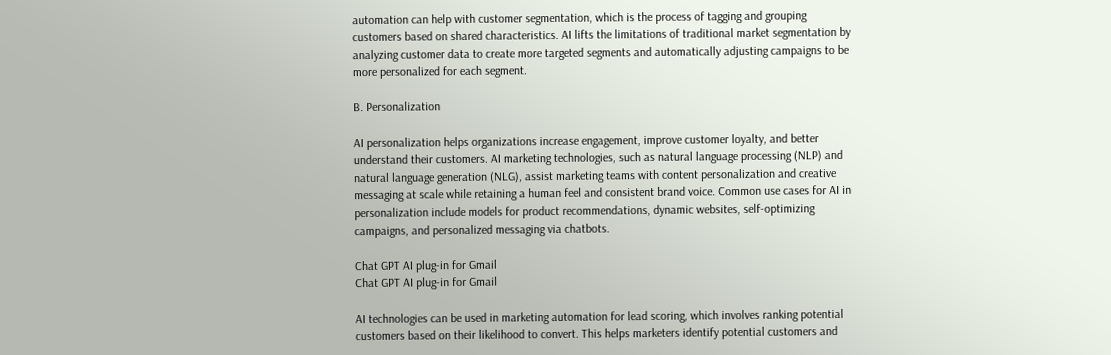automation can help with customer segmentation, which is the process of tagging and grouping customers based on shared characteristics. AI lifts the limitations of traditional market segmentation by analyzing customer data to create more targeted segments and automatically adjusting campaigns to be more personalized for each segment.

B. Personalization

AI personalization helps organizations increase engagement, improve customer loyalty, and better understand their customers. AI marketing technologies, such as natural language processing (NLP) and natural language generation (NLG), assist marketing teams with content personalization and creative messaging at scale while retaining a human feel and consistent brand voice. Common use cases for AI in personalization include models for product recommendations, dynamic websites, self-optimizing campaigns, and personalized messaging via chatbots.

Chat GPT AI plug-in for Gmail
Chat GPT AI plug-in for Gmail

AI technologies can be used in marketing automation for lead scoring, which involves ranking potential customers based on their likelihood to convert. This helps marketers identify potential customers and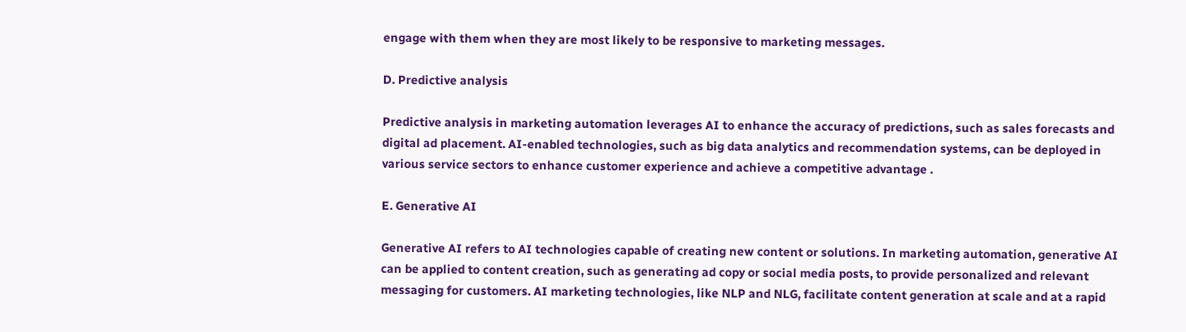engage with them when they are most likely to be responsive to marketing messages.

D. Predictive analysis

Predictive analysis in marketing automation leverages AI to enhance the accuracy of predictions, such as sales forecasts and digital ad placement. AI-enabled technologies, such as big data analytics and recommendation systems, can be deployed in various service sectors to enhance customer experience and achieve a competitive advantage .

E. Generative AI

Generative AI refers to AI technologies capable of creating new content or solutions. In marketing automation, generative AI can be applied to content creation, such as generating ad copy or social media posts, to provide personalized and relevant messaging for customers. AI marketing technologies, like NLP and NLG, facilitate content generation at scale and at a rapid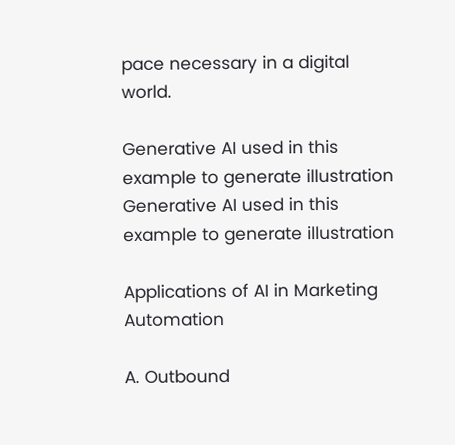pace necessary in a digital world.

Generative AI used in this example to generate illustration
Generative AI used in this example to generate illustration

Applications of AI in Marketing Automation

A. Outbound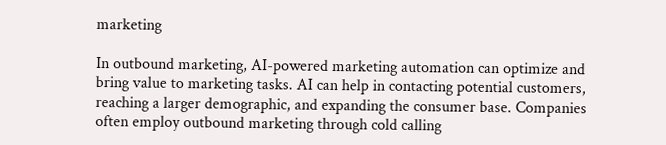marketing

In outbound marketing, AI-powered marketing automation can optimize and bring value to marketing tasks. AI can help in contacting potential customers, reaching a larger demographic, and expanding the consumer base. Companies often employ outbound marketing through cold calling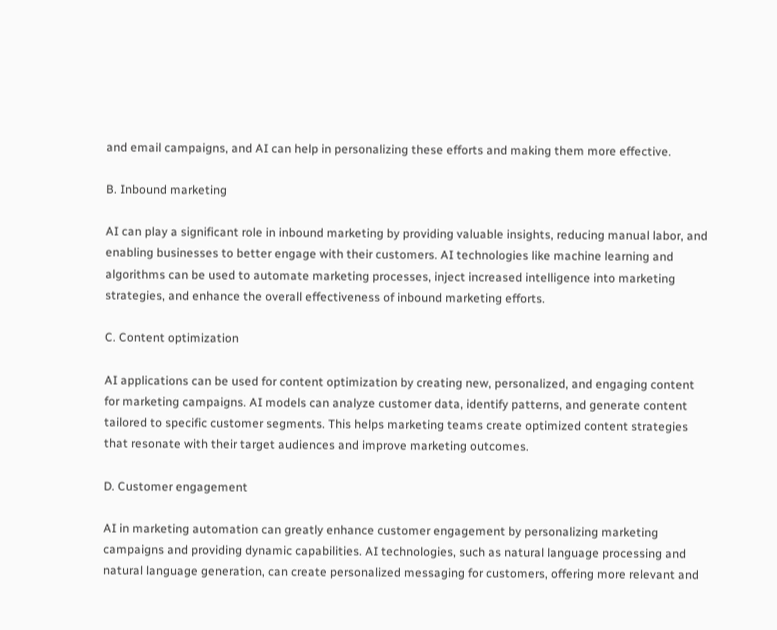and email campaigns, and AI can help in personalizing these efforts and making them more effective.

B. Inbound marketing

AI can play a significant role in inbound marketing by providing valuable insights, reducing manual labor, and enabling businesses to better engage with their customers. AI technologies like machine learning and algorithms can be used to automate marketing processes, inject increased intelligence into marketing strategies, and enhance the overall effectiveness of inbound marketing efforts.

C. Content optimization

AI applications can be used for content optimization by creating new, personalized, and engaging content for marketing campaigns. AI models can analyze customer data, identify patterns, and generate content tailored to specific customer segments. This helps marketing teams create optimized content strategies that resonate with their target audiences and improve marketing outcomes.

D. Customer engagement

AI in marketing automation can greatly enhance customer engagement by personalizing marketing campaigns and providing dynamic capabilities. AI technologies, such as natural language processing and natural language generation, can create personalized messaging for customers, offering more relevant and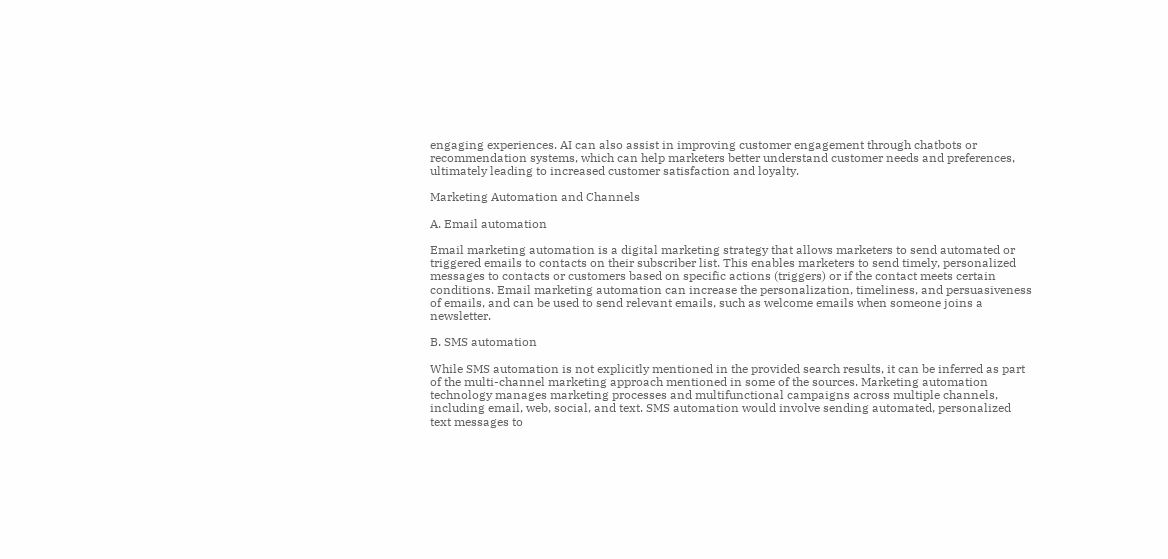engaging experiences. AI can also assist in improving customer engagement through chatbots or recommendation systems, which can help marketers better understand customer needs and preferences, ultimately leading to increased customer satisfaction and loyalty.

Marketing Automation and Channels

A. Email automation

Email marketing automation is a digital marketing strategy that allows marketers to send automated or triggered emails to contacts on their subscriber list. This enables marketers to send timely, personalized messages to contacts or customers based on specific actions (triggers) or if the contact meets certain conditions. Email marketing automation can increase the personalization, timeliness, and persuasiveness of emails, and can be used to send relevant emails, such as welcome emails when someone joins a newsletter.

B. SMS automation

While SMS automation is not explicitly mentioned in the provided search results, it can be inferred as part of the multi-channel marketing approach mentioned in some of the sources. Marketing automation technology manages marketing processes and multifunctional campaigns across multiple channels, including email, web, social, and text. SMS automation would involve sending automated, personalized text messages to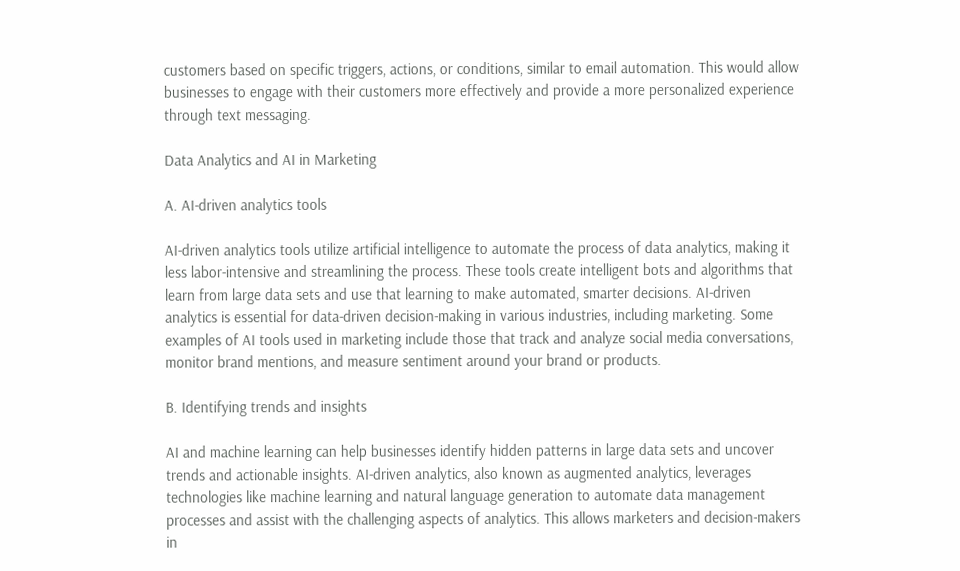customers based on specific triggers, actions, or conditions, similar to email automation. This would allow businesses to engage with their customers more effectively and provide a more personalized experience through text messaging.

Data Analytics and AI in Marketing

A. AI-driven analytics tools

AI-driven analytics tools utilize artificial intelligence to automate the process of data analytics, making it less labor-intensive and streamlining the process. These tools create intelligent bots and algorithms that learn from large data sets and use that learning to make automated, smarter decisions. AI-driven analytics is essential for data-driven decision-making in various industries, including marketing. Some examples of AI tools used in marketing include those that track and analyze social media conversations, monitor brand mentions, and measure sentiment around your brand or products.

B. Identifying trends and insights

AI and machine learning can help businesses identify hidden patterns in large data sets and uncover trends and actionable insights. AI-driven analytics, also known as augmented analytics, leverages technologies like machine learning and natural language generation to automate data management processes and assist with the challenging aspects of analytics. This allows marketers and decision-makers in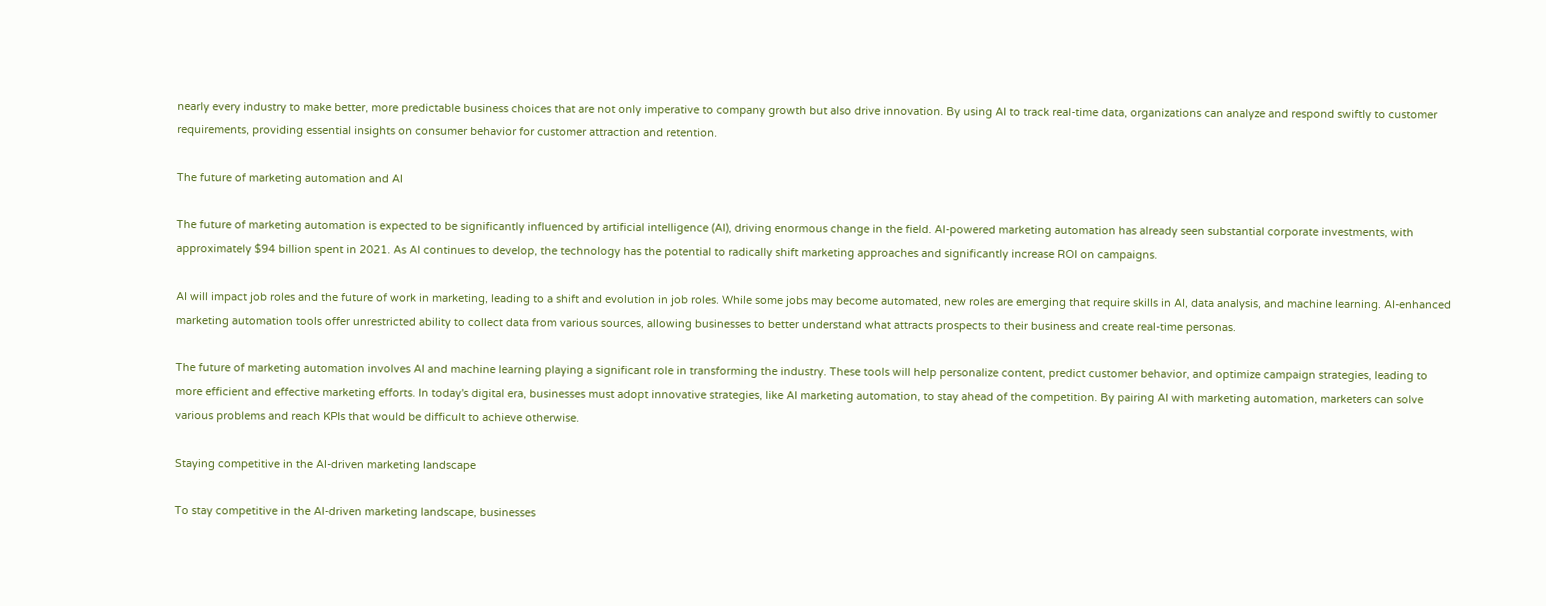nearly every industry to make better, more predictable business choices that are not only imperative to company growth but also drive innovation. By using AI to track real-time data, organizations can analyze and respond swiftly to customer requirements, providing essential insights on consumer behavior for customer attraction and retention.

The future of marketing automation and AI

The future of marketing automation is expected to be significantly influenced by artificial intelligence (AI), driving enormous change in the field. AI-powered marketing automation has already seen substantial corporate investments, with approximately $94 billion spent in 2021. As AI continues to develop, the technology has the potential to radically shift marketing approaches and significantly increase ROI on campaigns.

AI will impact job roles and the future of work in marketing, leading to a shift and evolution in job roles. While some jobs may become automated, new roles are emerging that require skills in AI, data analysis, and machine learning. AI-enhanced marketing automation tools offer unrestricted ability to collect data from various sources, allowing businesses to better understand what attracts prospects to their business and create real-time personas.

The future of marketing automation involves AI and machine learning playing a significant role in transforming the industry. These tools will help personalize content, predict customer behavior, and optimize campaign strategies, leading to more efficient and effective marketing efforts. In today's digital era, businesses must adopt innovative strategies, like AI marketing automation, to stay ahead of the competition. By pairing AI with marketing automation, marketers can solve various problems and reach KPIs that would be difficult to achieve otherwise.

Staying competitive in the AI-driven marketing landscape

To stay competitive in the AI-driven marketing landscape, businesses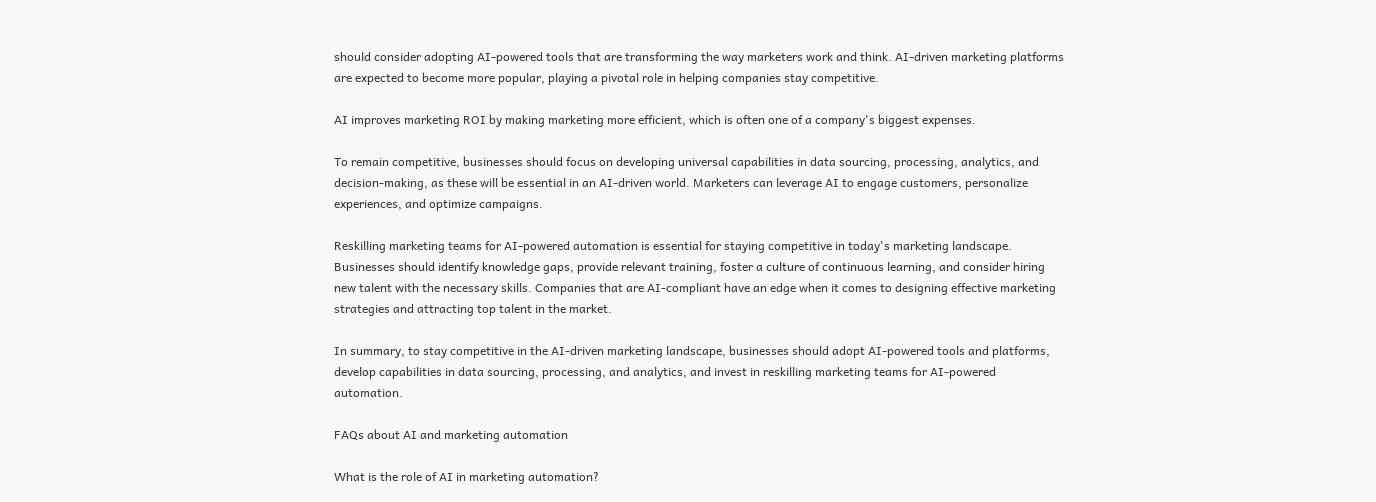should consider adopting AI-powered tools that are transforming the way marketers work and think. AI-driven marketing platforms are expected to become more popular, playing a pivotal role in helping companies stay competitive.

AI improves marketing ROI by making marketing more efficient, which is often one of a company's biggest expenses.

To remain competitive, businesses should focus on developing universal capabilities in data sourcing, processing, analytics, and decision-making, as these will be essential in an AI-driven world. Marketers can leverage AI to engage customers, personalize experiences, and optimize campaigns.

Reskilling marketing teams for AI-powered automation is essential for staying competitive in today's marketing landscape. Businesses should identify knowledge gaps, provide relevant training, foster a culture of continuous learning, and consider hiring new talent with the necessary skills. Companies that are AI-compliant have an edge when it comes to designing effective marketing strategies and attracting top talent in the market.

In summary, to stay competitive in the AI-driven marketing landscape, businesses should adopt AI-powered tools and platforms, develop capabilities in data sourcing, processing, and analytics, and invest in reskilling marketing teams for AI-powered automation.

FAQs about AI and marketing automation

What is the role of AI in marketing automation?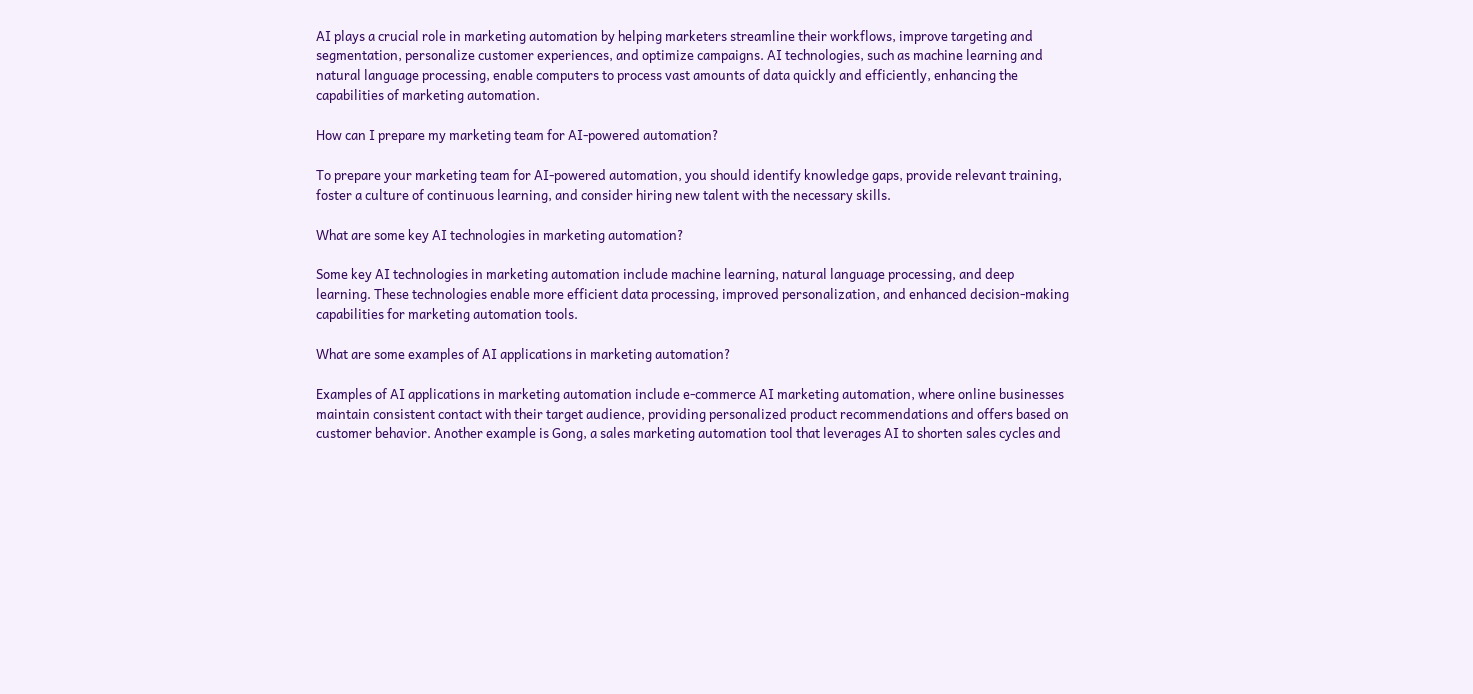AI plays a crucial role in marketing automation by helping marketers streamline their workflows, improve targeting and segmentation, personalize customer experiences, and optimize campaigns. AI technologies, such as machine learning and natural language processing, enable computers to process vast amounts of data quickly and efficiently, enhancing the capabilities of marketing automation.

How can I prepare my marketing team for AI-powered automation?

To prepare your marketing team for AI-powered automation, you should identify knowledge gaps, provide relevant training, foster a culture of continuous learning, and consider hiring new talent with the necessary skills.

What are some key AI technologies in marketing automation?

Some key AI technologies in marketing automation include machine learning, natural language processing, and deep learning. These technologies enable more efficient data processing, improved personalization, and enhanced decision-making capabilities for marketing automation tools.

What are some examples of AI applications in marketing automation?

Examples of AI applications in marketing automation include e-commerce AI marketing automation, where online businesses maintain consistent contact with their target audience, providing personalized product recommendations and offers based on customer behavior. Another example is Gong, a sales marketing automation tool that leverages AI to shorten sales cycles and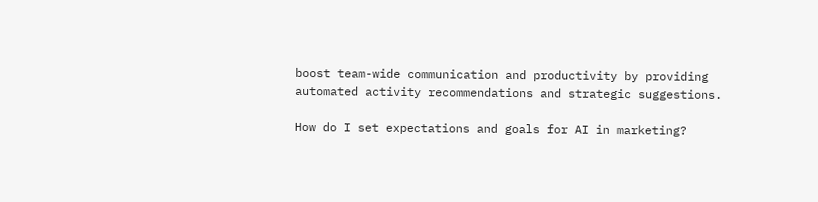boost team-wide communication and productivity by providing automated activity recommendations and strategic suggestions.

How do I set expectations and goals for AI in marketing?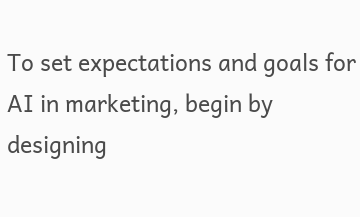To set expectations and goals for AI in marketing, begin by designing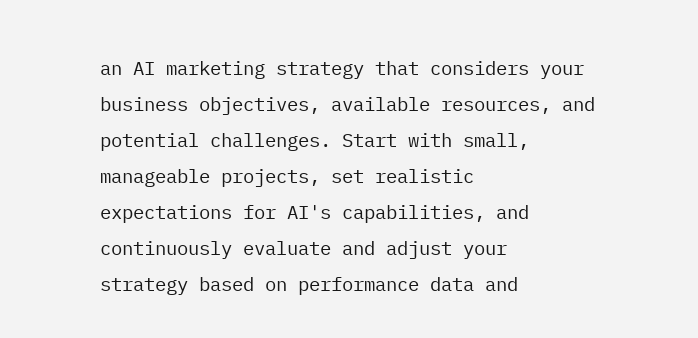an AI marketing strategy that considers your business objectives, available resources, and potential challenges. Start with small, manageable projects, set realistic expectations for AI's capabilities, and continuously evaluate and adjust your strategy based on performance data and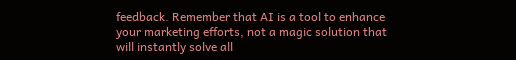feedback. Remember that AI is a tool to enhance your marketing efforts, not a magic solution that will instantly solve all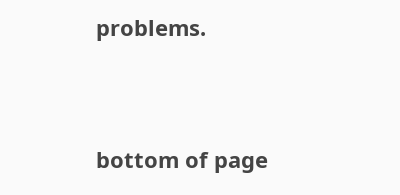problems.


bottom of page